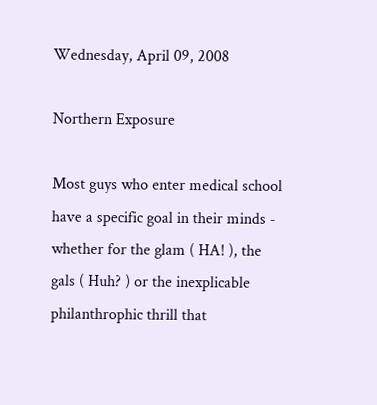Wednesday, April 09, 2008

Northern Exposure

Most guys who enter medical school have a specific goal in their minds - whether for the glam ( HA! ), the gals ( Huh? ) or the inexplicable philanthrophic thrill that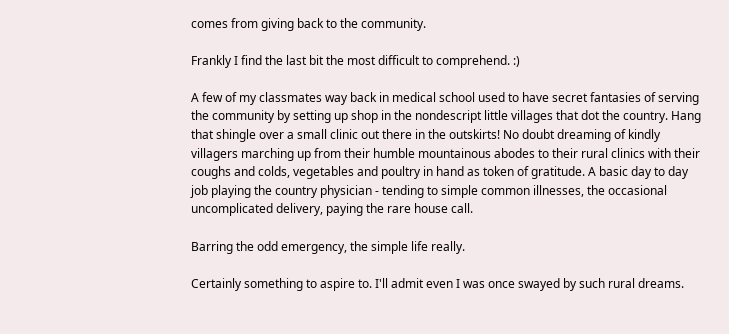comes from giving back to the community.

Frankly I find the last bit the most difficult to comprehend. :)

A few of my classmates way back in medical school used to have secret fantasies of serving the community by setting up shop in the nondescript little villages that dot the country. Hang that shingle over a small clinic out there in the outskirts! No doubt dreaming of kindly villagers marching up from their humble mountainous abodes to their rural clinics with their coughs and colds, vegetables and poultry in hand as token of gratitude. A basic day to day job playing the country physician - tending to simple common illnesses, the occasional uncomplicated delivery, paying the rare house call.

Barring the odd emergency, the simple life really.

Certainly something to aspire to. I'll admit even I was once swayed by such rural dreams.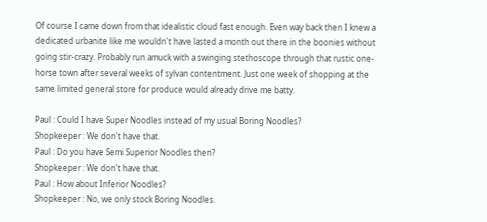Of course I came down from that idealistic cloud fast enough. Even way back then I knew a dedicated urbanite like me wouldn't have lasted a month out there in the boonies without going stir-crazy. Probably run amuck with a swinging stethoscope through that rustic one-horse town after several weeks of sylvan contentment. Just one week of shopping at the same limited general store for produce would already drive me batty.

Paul : Could I have Super Noodles instead of my usual Boring Noodles?
Shopkeeper : We don't have that.
Paul : Do you have Semi Superior Noodles then?
Shopkeeper : We don't have that.
Paul : How about Inferior Noodles?
Shopkeeper : No, we only stock Boring Noodles.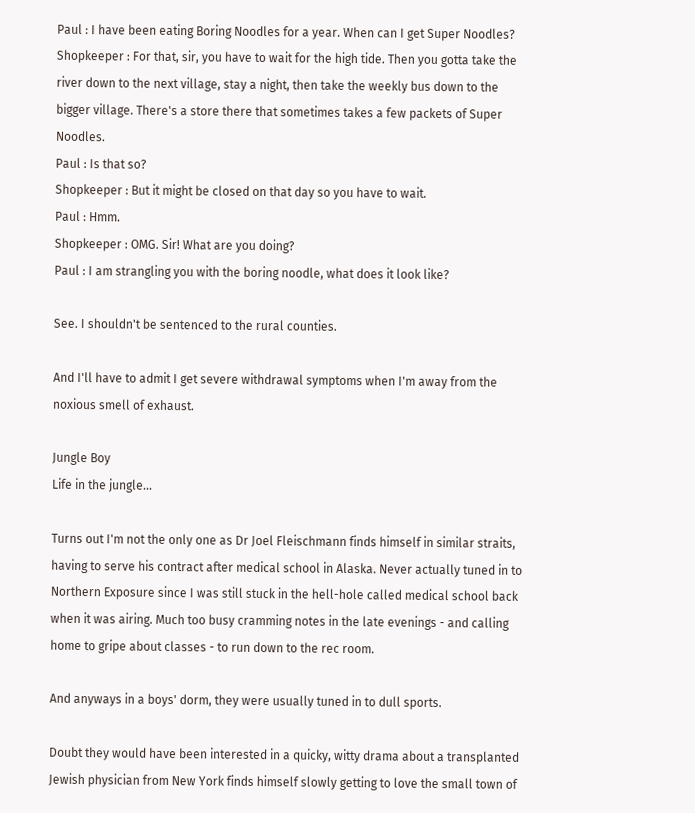Paul : I have been eating Boring Noodles for a year. When can I get Super Noodles?
Shopkeeper : For that, sir, you have to wait for the high tide. Then you gotta take the river down to the next village, stay a night, then take the weekly bus down to the bigger village. There's a store there that sometimes takes a few packets of Super Noodles.
Paul : Is that so?
Shopkeeper : But it might be closed on that day so you have to wait.
Paul : Hmm.
Shopkeeper : OMG. Sir! What are you doing?
Paul : I am strangling you with the boring noodle, what does it look like?

See. I shouldn't be sentenced to the rural counties.

And I'll have to admit I get severe withdrawal symptoms when I'm away from the noxious smell of exhaust.

Jungle Boy
Life in the jungle...

Turns out I'm not the only one as Dr Joel Fleischmann finds himself in similar straits, having to serve his contract after medical school in Alaska. Never actually tuned in to Northern Exposure since I was still stuck in the hell-hole called medical school back when it was airing. Much too busy cramming notes in the late evenings - and calling home to gripe about classes - to run down to the rec room.

And anyways in a boys' dorm, they were usually tuned in to dull sports.

Doubt they would have been interested in a quicky, witty drama about a transplanted Jewish physician from New York finds himself slowly getting to love the small town of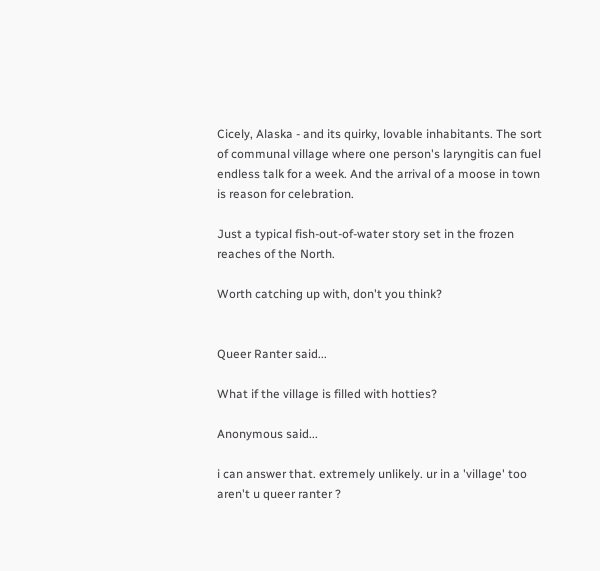Cicely, Alaska - and its quirky, lovable inhabitants. The sort of communal village where one person's laryngitis can fuel endless talk for a week. And the arrival of a moose in town is reason for celebration.

Just a typical fish-out-of-water story set in the frozen reaches of the North.

Worth catching up with, don't you think?


Queer Ranter said...

What if the village is filled with hotties?

Anonymous said...

i can answer that. extremely unlikely. ur in a 'village' too aren't u queer ranter ?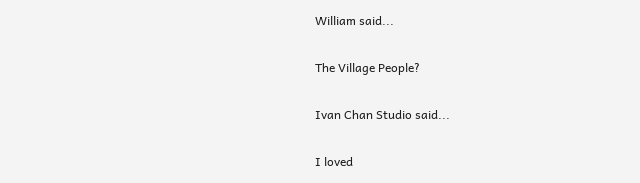William said...

The Village People?

Ivan Chan Studio said...

I loved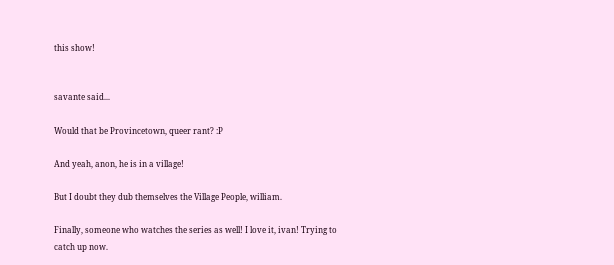this show!


savante said...

Would that be Provincetown, queer rant? :P

And yeah, anon, he is in a village!

But I doubt they dub themselves the Village People, william.

Finally, someone who watches the series as well! I love it, ivan! Trying to catch up now.